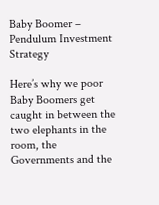Baby Boomer – Pendulum Investment Strategy

Here’s why we poor Baby Boomers get caught in between the two elephants in the room, the Governments and the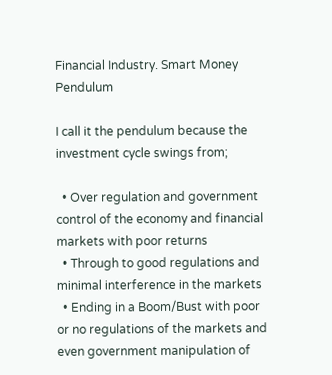Financial Industry. Smart Money Pendulum

I call it the pendulum because the investment cycle swings from;

  • Over regulation and government control of the economy and financial markets with poor returns
  • Through to good regulations and minimal interference in the markets
  • Ending in a Boom/Bust with poor or no regulations of the markets and even government manipulation of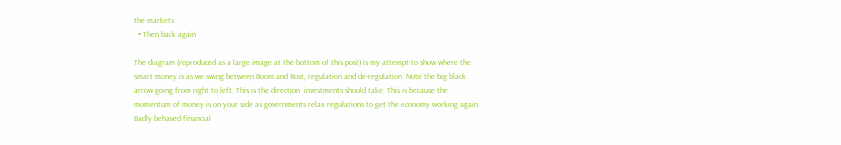the markets
  • Then back again

The diagram (reproduced as a large image at the bottom of this post) is my attempt to show where the smart money is as we swing between Boom and Bust, regulation and de-regulation. Note the big black arrow going from right to left. This is the direction  investments should take. This is because the momentum of money is on your side as governments relax regulations to get the economy working again. Badly behaved financial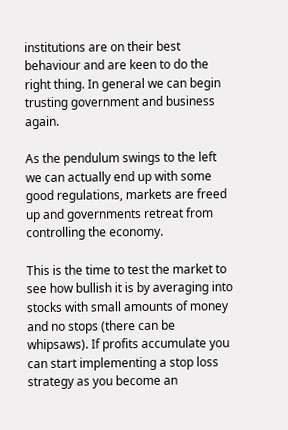institutions are on their best behaviour and are keen to do the right thing. In general we can begin trusting government and business again.

As the pendulum swings to the left we can actually end up with some good regulations, markets are freed up and governments retreat from controlling the economy.

This is the time to test the market to see how bullish it is by averaging into stocks with small amounts of money and no stops (there can be whipsaws). If profits accumulate you can start implementing a stop loss strategy as you become an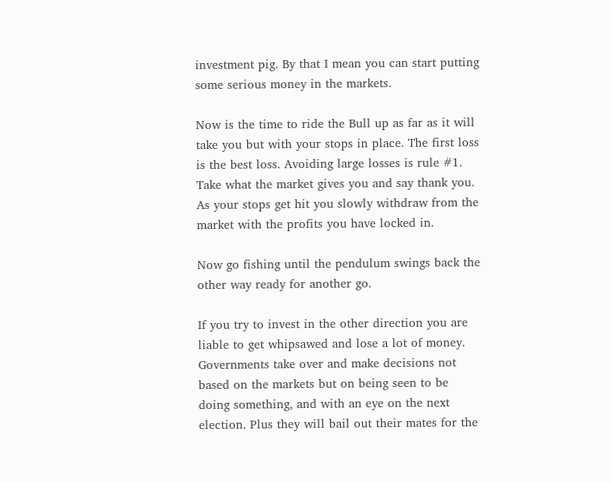investment pig. By that I mean you can start putting some serious money in the markets.

Now is the time to ride the Bull up as far as it will take you but with your stops in place. The first loss is the best loss. Avoiding large losses is rule #1. Take what the market gives you and say thank you. As your stops get hit you slowly withdraw from the market with the profits you have locked in.

Now go fishing until the pendulum swings back the other way ready for another go.

If you try to invest in the other direction you are liable to get whipsawed and lose a lot of money. Governments take over and make decisions not based on the markets but on being seen to be doing something, and with an eye on the next election. Plus they will bail out their mates for the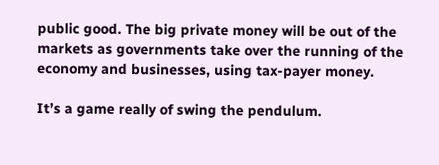public good. The big private money will be out of the markets as governments take over the running of the economy and businesses, using tax-payer money.

It’s a game really of swing the pendulum.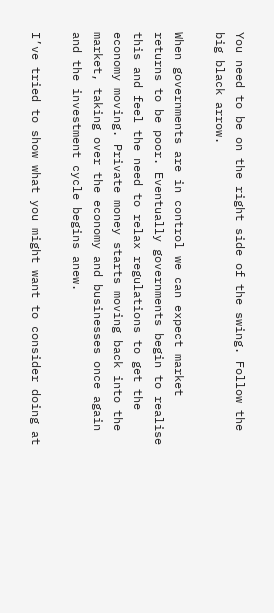You need to be on the right side of the swing. Follow the big black arrow.

When governments are in control we can expect market returns to be poor. Eventually governments begin to realise this and feel the need to relax regulations to get the economy moving. Private money starts moving back into the market, taking over the economy and businesses once again and the investment cycle begins anew.

I’ve tried to show what you might want to consider doing at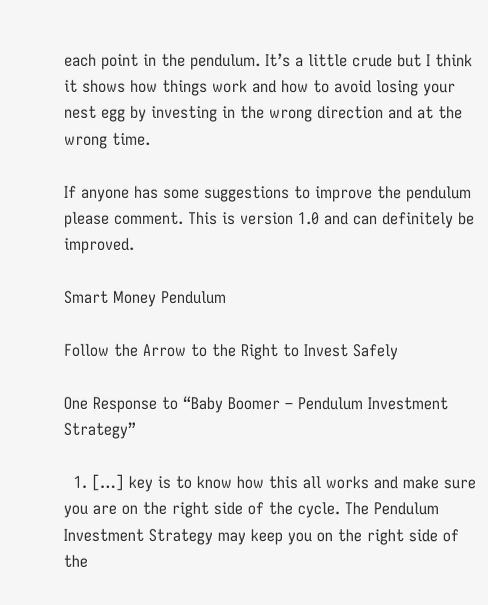each point in the pendulum. It’s a little crude but I think it shows how things work and how to avoid losing your nest egg by investing in the wrong direction and at the wrong time.

If anyone has some suggestions to improve the pendulum please comment. This is version 1.0 and can definitely be improved.

Smart Money Pendulum

Follow the Arrow to the Right to Invest Safely

One Response to “Baby Boomer – Pendulum Investment Strategy”

  1. […] key is to know how this all works and make sure you are on the right side of the cycle. The Pendulum Investment Strategy may keep you on the right side of the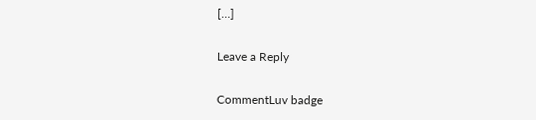[…]

Leave a Reply

CommentLuv badge